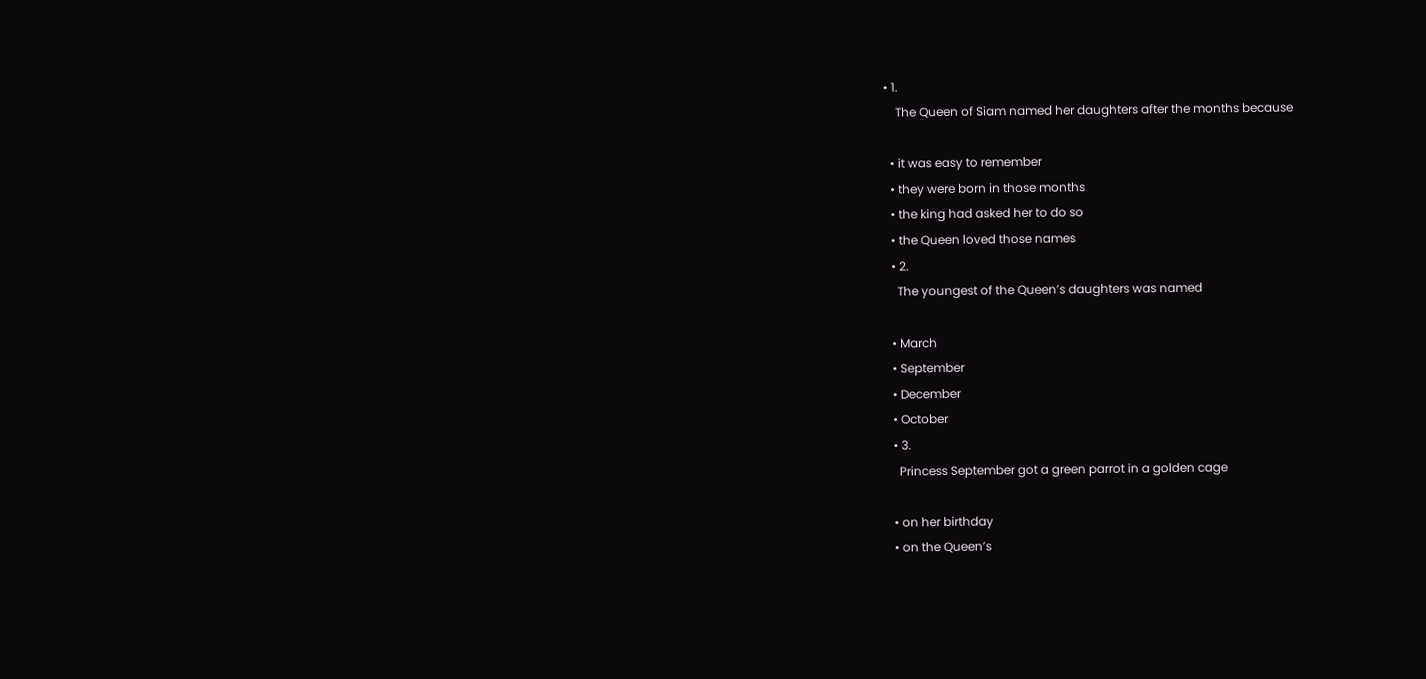• 1.
    The Queen of Siam named her daughters after the months because

  • it was easy to remember
  • they were born in those months
  • the king had asked her to do so
  • the Queen loved those names
  • 2.
    The youngest of the Queen’s daughters was named

  • March
  • September
  • December
  • October
  • 3.
    Princess September got a green parrot in a golden cage

  • on her birthday
  • on the Queen’s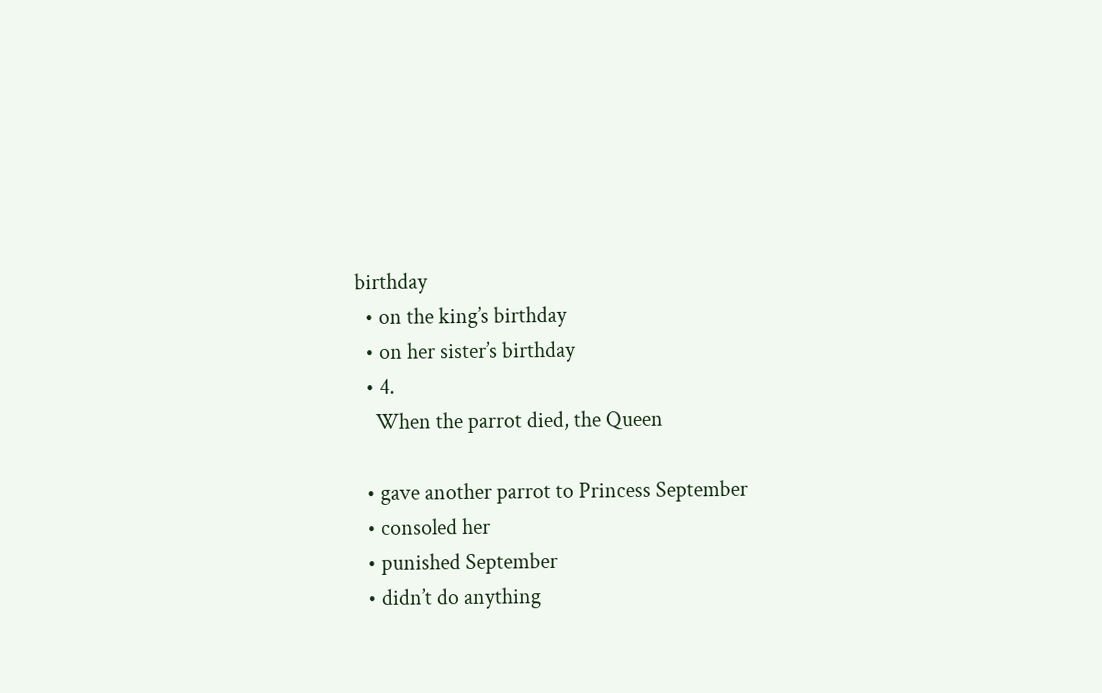birthday
  • on the king’s birthday
  • on her sister’s birthday
  • 4.
    When the parrot died, the Queen

  • gave another parrot to Princess September
  • consoled her
  • punished September
  • didn’t do anything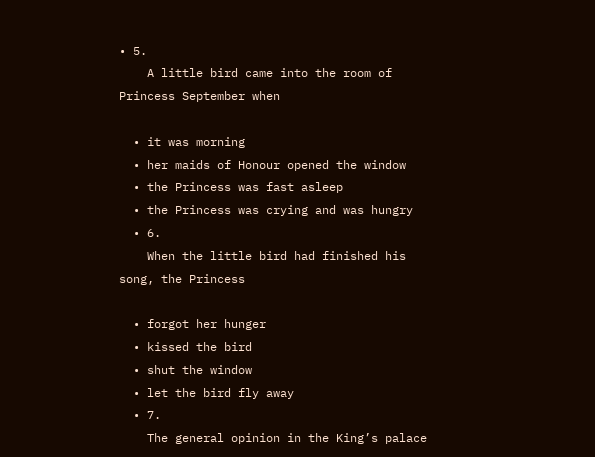• 5.
    A little bird came into the room of Princess September when

  • it was morning
  • her maids of Honour opened the window
  • the Princess was fast asleep
  • the Princess was crying and was hungry
  • 6.
    When the little bird had finished his song, the Princess

  • forgot her hunger
  • kissed the bird
  • shut the window
  • let the bird fly away
  • 7.
    The general opinion in the King’s palace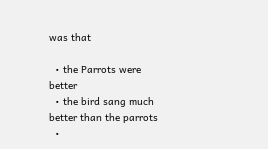was that

  • the Parrots were better
  • the bird sang much better than the parrots
  •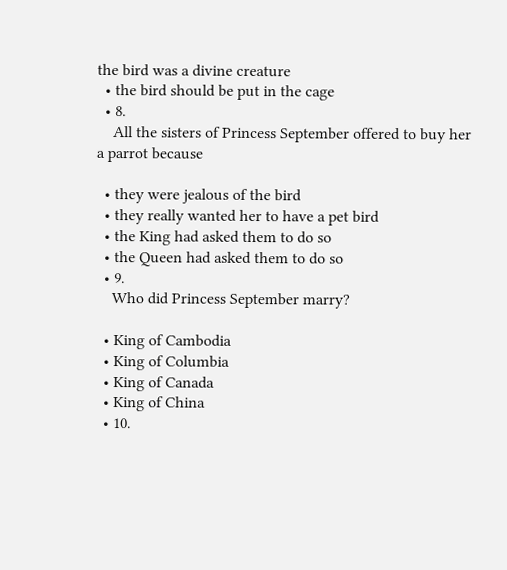the bird was a divine creature
  • the bird should be put in the cage
  • 8.
    All the sisters of Princess September offered to buy her a parrot because

  • they were jealous of the bird
  • they really wanted her to have a pet bird
  • the King had asked them to do so
  • the Queen had asked them to do so
  • 9.
    Who did Princess September marry?

  • King of Cambodia
  • King of Columbia
  • King of Canada
  • King of China
  • 10.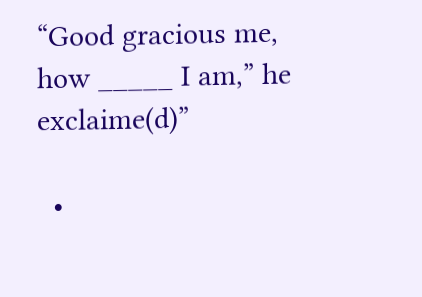“Good gracious me, how _____ I am,” he exclaime(d)”

  •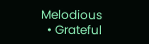Melodious
  • Grateful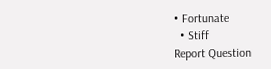• Fortunate
  • Stiff
Report Question